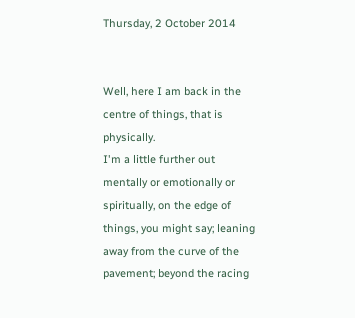Thursday, 2 October 2014


Well, here I am back in the centre of things, that is physically.
I'm a little further out mentally or emotionally or spiritually, on the edge of things, you might say; leaning away from the curve of the pavement; beyond the racing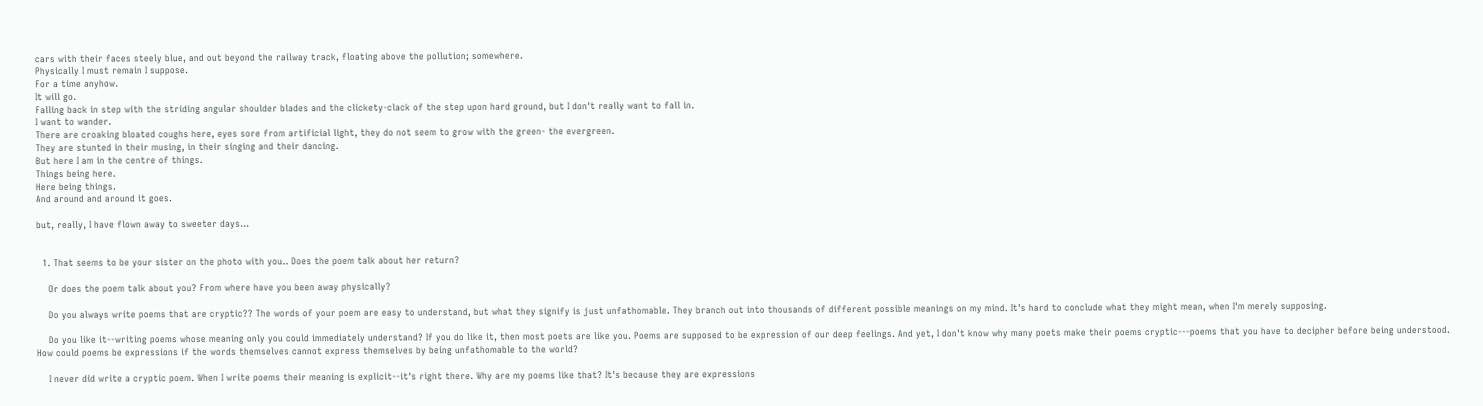cars with their faces steely blue, and out beyond the railway track, floating above the pollution; somewhere.
Physically I must remain I suppose.
For a time anyhow.
It will go.
Falling back in step with the striding angular shoulder blades and the clickety-clack of the step upon hard ground, but I don't really want to fall in.
I want to wander.
There are croaking bloated coughs here, eyes sore from artificial light, they do not seem to grow with the green- the evergreen.
They are stunted in their musing, in their singing and their dancing.
But here I am in the centre of things.
Things being here.
Here being things.
And around and around it goes.

but, really, I have flown away to sweeter days...


  1. That seems to be your sister on the photo with you.. Does the poem talk about her return?

    Or does the poem talk about you? From where have you been away physically?

    Do you always write poems that are cryptic?? The words of your poem are easy to understand, but what they signify is just unfathomable. They branch out into thousands of different possible meanings on my mind. It's hard to conclude what they might mean, when I'm merely supposing.

    Do you like it--writing poems whose meaning only you could immediately understand? If you do like it, then most poets are like you. Poems are supposed to be expression of our deep feelings. And yet, I don't know why many poets make their poems cryptic---poems that you have to decipher before being understood. How could poems be expressions if the words themselves cannot express themselves by being unfathomable to the world?

    I never did write a cryptic poem. When I write poems their meaning is explicit--it's right there. Why are my poems like that? It's because they are expressions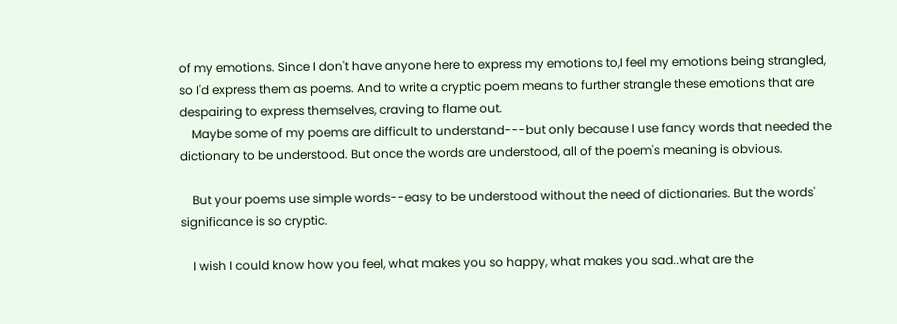of my emotions. Since I don't have anyone here to express my emotions to,I feel my emotions being strangled, so I'd express them as poems. And to write a cryptic poem means to further strangle these emotions that are despairing to express themselves, craving to flame out.
    Maybe some of my poems are difficult to understand---but only because I use fancy words that needed the dictionary to be understood. But once the words are understood, all of the poem's meaning is obvious.

    But your poems use simple words--easy to be understood without the need of dictionaries. But the words' significance is so cryptic.

    I wish I could know how you feel, what makes you so happy, what makes you sad..what are the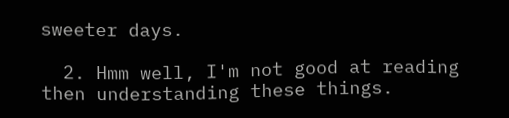sweeter days.

  2. Hmm well, I'm not good at reading then understanding these things.